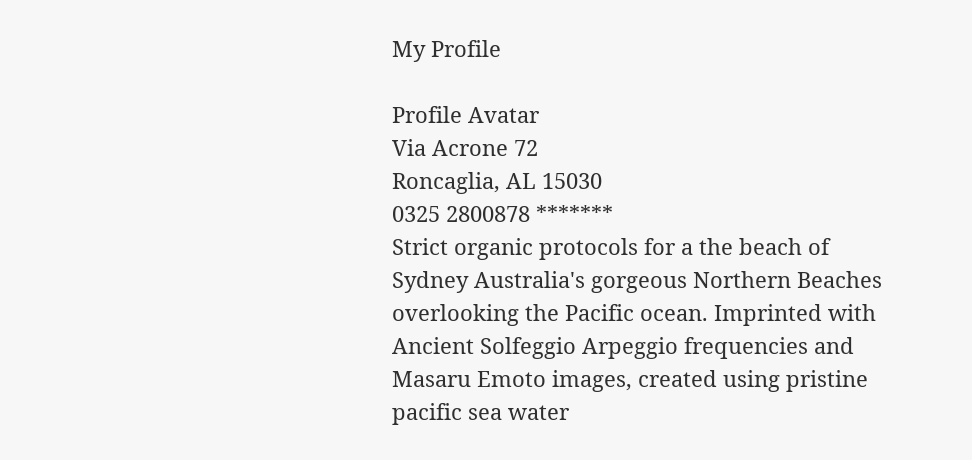My Profile

Profile Avatar
Via Acrone 72
Roncaglia, AL 15030
0325 2800878 *******
Strict organic protocols for a the beach of Sydney Australia's gorgeous Northern Beaches overlooking the Pacific ocean. Imprinted with Ancient Solfeggio Arpeggio frequencies and Masaru Emoto images, created using pristine pacific sea water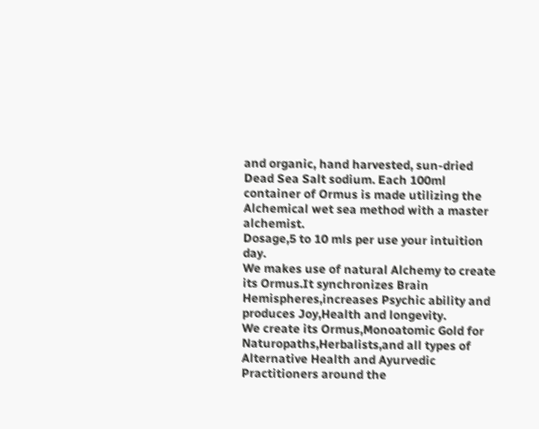and organic, hand harvested, sun-dried Dead Sea Salt sodium. Each 100ml container of Ormus is made utilizing the Alchemical wet sea method with a master alchemist.
Dosage,5 to 10 mls per use your intuition day.
We makes use of natural Alchemy to create its Ormus.It synchronizes Brain Hemispheres,increases Psychic ability and produces Joy,Health and longevity.
We create its Ormus,Monoatomic Gold for Naturopaths,Herbalists,and all types of Alternative Health and Ayurvedic Practitioners around the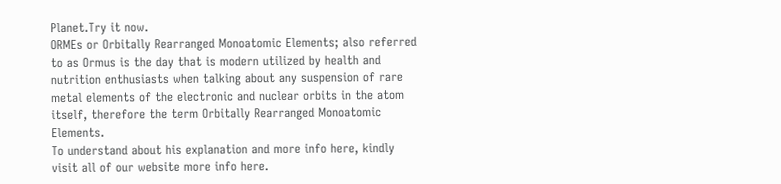Planet.Try it now.
ORMEs or Orbitally Rearranged Monoatomic Elements; also referred to as Ormus is the day that is modern utilized by health and nutrition enthusiasts when talking about any suspension of rare metal elements of the electronic and nuclear orbits in the atom itself, therefore the term Orbitally Rearranged Monoatomic Elements.
To understand about his explanation and more info here, kindly visit all of our website more info here.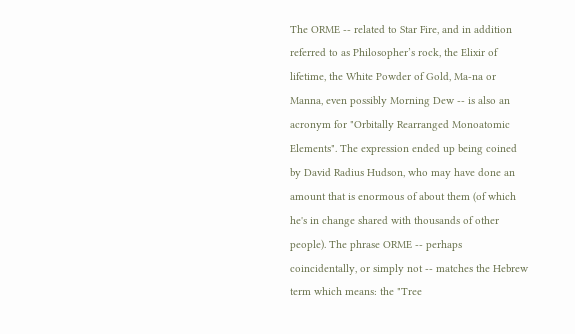The ORME -- related to Star Fire, and in addition referred to as Philosopher’s rock, the Elixir of lifetime, the White Powder of Gold, Ma-na or Manna, even possibly Morning Dew -- is also an acronym for "Orbitally Rearranged Monoatomic Elements". The expression ended up being coined by David Radius Hudson, who may have done an amount that is enormous of about them (of which he's in change shared with thousands of other people). The phrase ORME -- perhaps coincidentally, or simply not -- matches the Hebrew term which means: the "Tree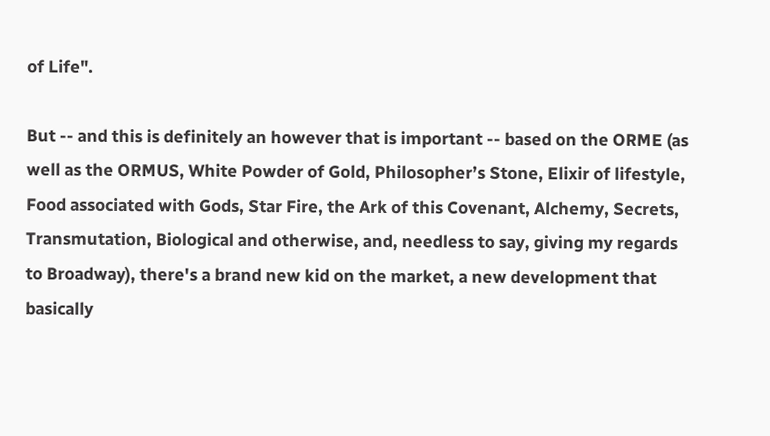of Life".

But -- and this is definitely an however that is important -- based on the ORME (as well as the ORMUS, White Powder of Gold, Philosopher’s Stone, Elixir of lifestyle, Food associated with Gods, Star Fire, the Ark of this Covenant, Alchemy, Secrets, Transmutation, Biological and otherwise, and, needless to say, giving my regards to Broadway), there's a brand new kid on the market, a new development that basically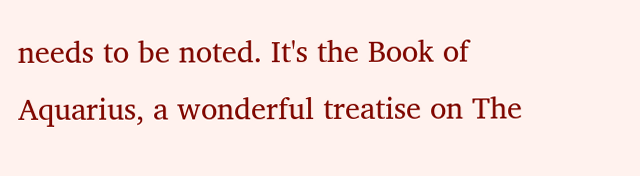needs to be noted. It's the Book of Aquarius, a wonderful treatise on The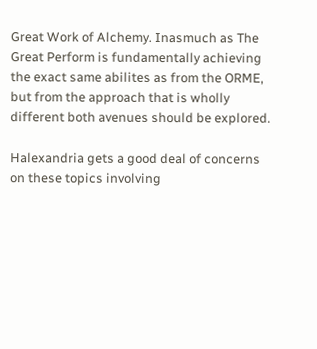Great Work of Alchemy. Inasmuch as The Great Perform is fundamentally achieving the exact same abilites as from the ORME, but from the approach that is wholly different both avenues should be explored.

Halexandria gets a good deal of concerns on these topics involving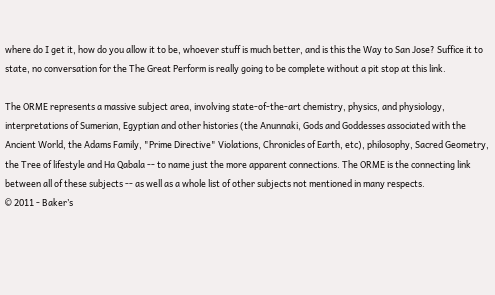where do I get it, how do you allow it to be, whoever stuff is much better, and is this the Way to San Jose? Suffice it to state, no conversation for the The Great Perform is really going to be complete without a pit stop at this link.

The ORME represents a massive subject area, involving state-of-the-art chemistry, physics, and physiology, interpretations of Sumerian, Egyptian and other histories (the Anunnaki, Gods and Goddesses associated with the Ancient World, the Adams Family, "Prime Directive" Violations, Chronicles of Earth, etc), philosophy, Sacred Geometry, the Tree of lifestyle and Ha Qabala -- to name just the more apparent connections. The ORME is the connecting link between all of these subjects -- as well as a whole list of other subjects not mentioned in many respects.
© 2011 - Baker’s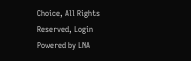Choice, All Rights Reserved, Login
Powered by LNA